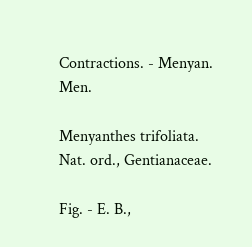Contractions. - Menyan. Men.

Menyanthes trifoliata. Nat. ord., Gentianaceae.

Fig. - E. B.,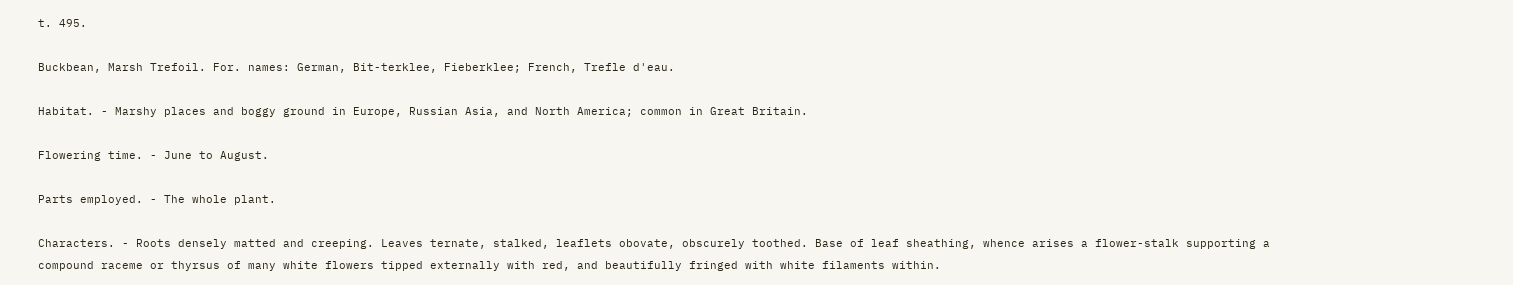t. 495.

Buckbean, Marsh Trefoil. For. names: German, Bit-terklee, Fieberklee; French, Trefle d'eau.

Habitat. - Marshy places and boggy ground in Europe, Russian Asia, and North America; common in Great Britain.

Flowering time. - June to August.

Parts employed. - The whole plant.

Characters. - Roots densely matted and creeping. Leaves ternate, stalked, leaflets obovate, obscurely toothed. Base of leaf sheathing, whence arises a flower-stalk supporting a compound raceme or thyrsus of many white flowers tipped externally with red, and beautifully fringed with white filaments within.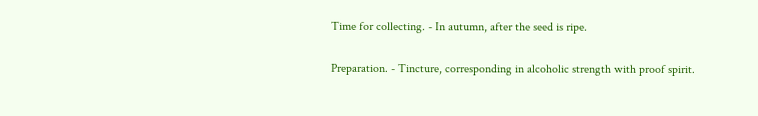Time for collecting. - In autumn, after the seed is ripe.

Preparation. - Tincture, corresponding in alcoholic strength with proof spirit.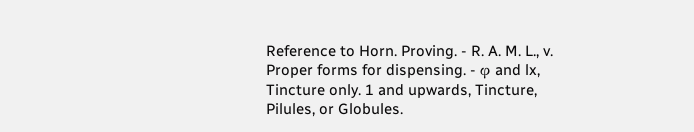Reference to Horn. Proving. - R. A. M. L., v. Proper forms for dispensing. - φ and lx, Tincture only. 1 and upwards, Tincture, Pilules, or Globules.